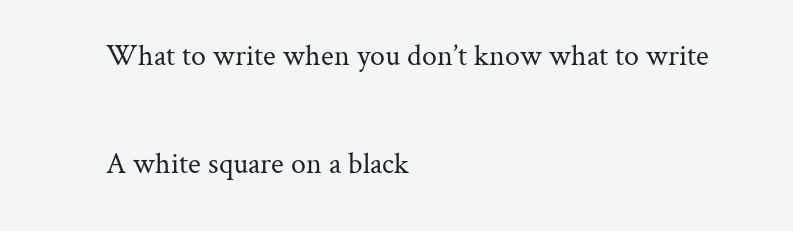What to write when you don’t know what to write

A white square on a black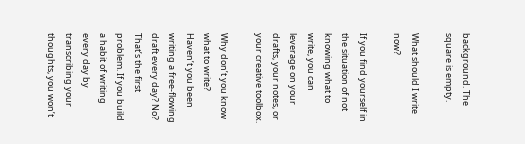background. The square is empty.

What should I write now?

If you find yourself in the situation of not knowing what to write, you can leverage on your drafts, your notes, or your creative toolbox.

Why don’t you know what to write? Haven’t you been writing a free-flowing draft every day? No? That’s the first problem. If you build a habit of writing every day by transcribing your thoughts, you won’t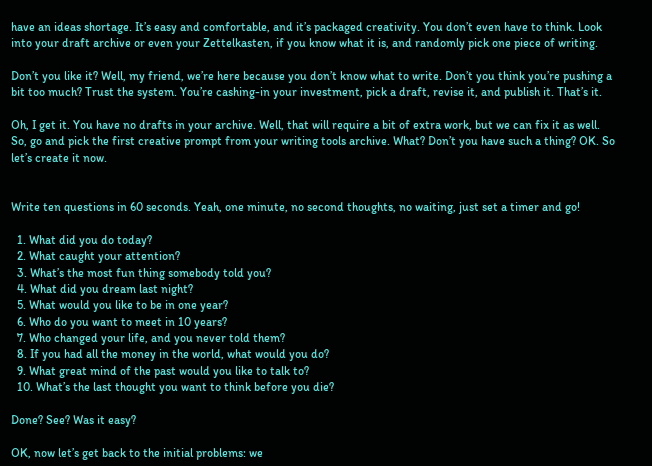have an ideas shortage. It’s easy and comfortable, and it’s packaged creativity. You don’t even have to think. Look into your draft archive or even your Zettelkasten, if you know what it is, and randomly pick one piece of writing.

Don’t you like it? Well, my friend, we’re here because you don’t know what to write. Don’t you think you’re pushing a bit too much? Trust the system. You’re cashing-in your investment, pick a draft, revise it, and publish it. That’s it.

Oh, I get it. You have no drafts in your archive. Well, that will require a bit of extra work, but we can fix it as well. So, go and pick the first creative prompt from your writing tools archive. What? Don’t you have such a thing? OK. So let’s create it now.


Write ten questions in 60 seconds. Yeah, one minute, no second thoughts, no waiting, just set a timer and go!

  1. What did you do today?
  2. What caught your attention?
  3. What’s the most fun thing somebody told you?
  4. What did you dream last night?
  5. What would you like to be in one year?
  6. Who do you want to meet in 10 years?
  7. Who changed your life, and you never told them?
  8. If you had all the money in the world, what would you do?
  9. What great mind of the past would you like to talk to?
  10. What’s the last thought you want to think before you die?

Done? See? Was it easy?

OK, now let’s get back to the initial problems: we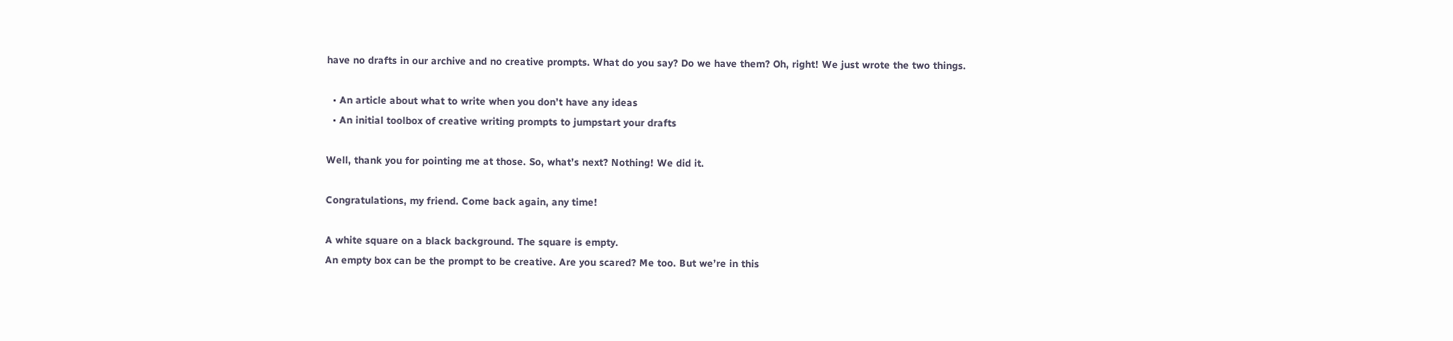have no drafts in our archive and no creative prompts. What do you say? Do we have them? Oh, right! We just wrote the two things.

  • An article about what to write when you don’t have any ideas
  • An initial toolbox of creative writing prompts to jumpstart your drafts

Well, thank you for pointing me at those. So, what’s next? Nothing! We did it.

Congratulations, my friend. Come back again, any time!

A white square on a black background. The square is empty.
An empty box can be the prompt to be creative. Are you scared? Me too. But we’re in this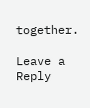together.

Leave a Reply